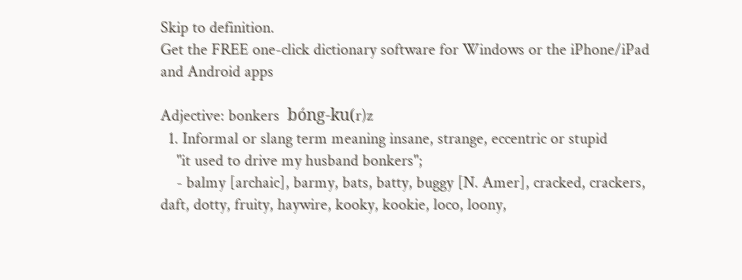Skip to definition.
Get the FREE one-click dictionary software for Windows or the iPhone/iPad and Android apps

Adjective: bonkers  bóng-ku(r)z
  1. Informal or slang term meaning insane, strange, eccentric or stupid
    "it used to drive my husband bonkers";
    - balmy [archaic], barmy, bats, batty, buggy [N. Amer], cracked, crackers, daft, dotty, fruity, haywire, kooky, kookie, loco, loony,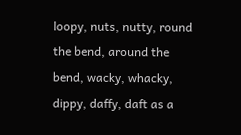loopy, nuts, nutty, round the bend, around the bend, wacky, whacky, dippy, daffy, daft as a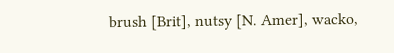brush [Brit], nutsy [N. Amer], wacko,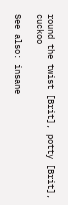round the twist [Brit], potty [Brit], cuckoo

See also: insane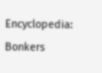Encyclopedia: Bonkers